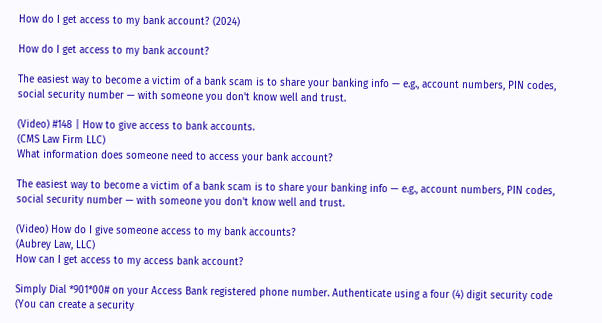How do I get access to my bank account? (2024)

How do I get access to my bank account?

The easiest way to become a victim of a bank scam is to share your banking info — e.g., account numbers, PIN codes, social security number — with someone you don't know well and trust.

(Video) #148 | How to give access to bank accounts.
(CMS Law Firm LLC)
What information does someone need to access your bank account?

The easiest way to become a victim of a bank scam is to share your banking info — e.g., account numbers, PIN codes, social security number — with someone you don't know well and trust.

(Video) How do I give someone access to my bank accounts?
(Aubrey Law, LLC)
How can I get access to my access bank account?

Simply Dial *901*00# on your Access Bank registered phone number. Authenticate using a four (4) digit security code (You can create a security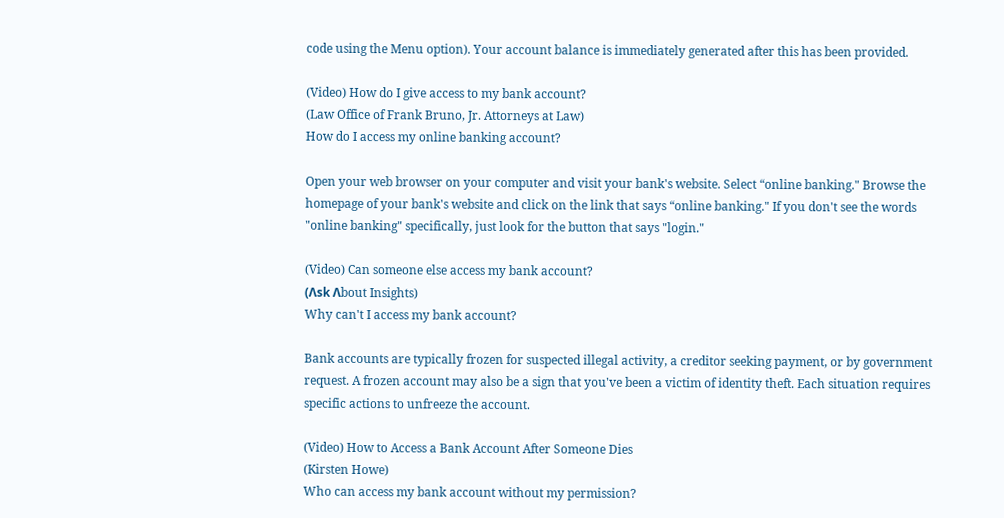code using the Menu option). Your account balance is immediately generated after this has been provided.

(Video) How do I give access to my bank account?
(Law Office of Frank Bruno, Jr. Attorneys at Law)
How do I access my online banking account?

Open your web browser on your computer and visit your bank's website. Select “online banking." Browse the homepage of your bank's website and click on the link that says “online banking." If you don't see the words "online banking" specifically, just look for the button that says "login."

(Video) Can someone else access my bank account?
(Λsk Λbout Insights)
Why can't I access my bank account?

Bank accounts are typically frozen for suspected illegal activity, a creditor seeking payment, or by government request. A frozen account may also be a sign that you've been a victim of identity theft. Each situation requires specific actions to unfreeze the account.

(Video) How to Access a Bank Account After Someone Dies
(Kirsten Howe)
Who can access my bank account without my permission?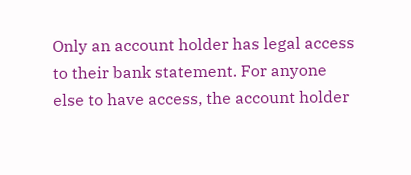Only an account holder has legal access to their bank statement. For anyone else to have access, the account holder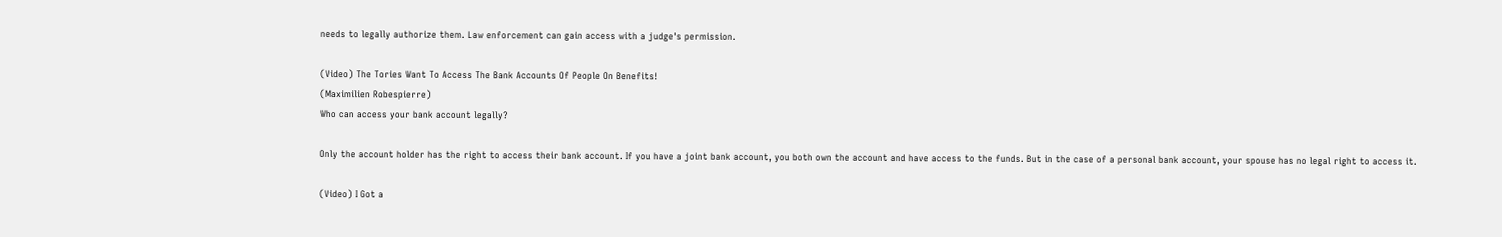needs to legally authorize them. Law enforcement can gain access with a judge's permission.

(Video) The Tories Want To Access The Bank Accounts Of People On Benefits!
(Maximilien Robespierre)
Who can access your bank account legally?

Only the account holder has the right to access their bank account. If you have a joint bank account, you both own the account and have access to the funds. But in the case of a personal bank account, your spouse has no legal right to access it.

(Video) I Got a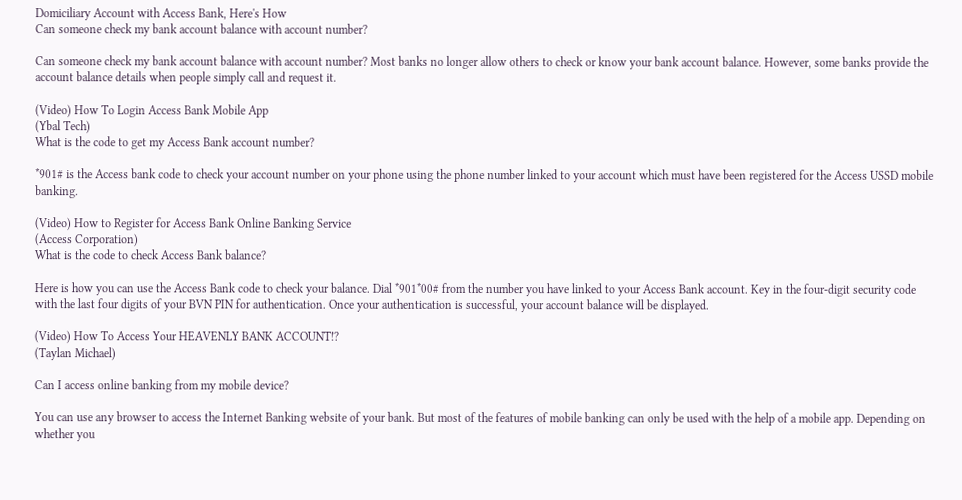Domiciliary Account with Access Bank, Here's How
Can someone check my bank account balance with account number?

Can someone check my bank account balance with account number? Most banks no longer allow others to check or know your bank account balance. However, some banks provide the account balance details when people simply call and request it.

(Video) How To Login Access Bank Mobile App
(Ybal Tech)
What is the code to get my Access Bank account number?

*901# is the Access bank code to check your account number on your phone using the phone number linked to your account which must have been registered for the Access USSD mobile banking.

(Video) How to Register for Access Bank Online Banking Service
(Access Corporation)
What is the code to check Access Bank balance?

Here is how you can use the Access Bank code to check your balance. Dial *901*00# from the number you have linked to your Access Bank account. Key in the four-digit security code with the last four digits of your BVN PIN for authentication. Once your authentication is successful, your account balance will be displayed.

(Video) How To Access Your HEAVENLY BANK ACCOUNT!?
(Taylan Michael)

Can I access online banking from my mobile device?

You can use any browser to access the Internet Banking website of your bank. But most of the features of mobile banking can only be used with the help of a mobile app. Depending on whether you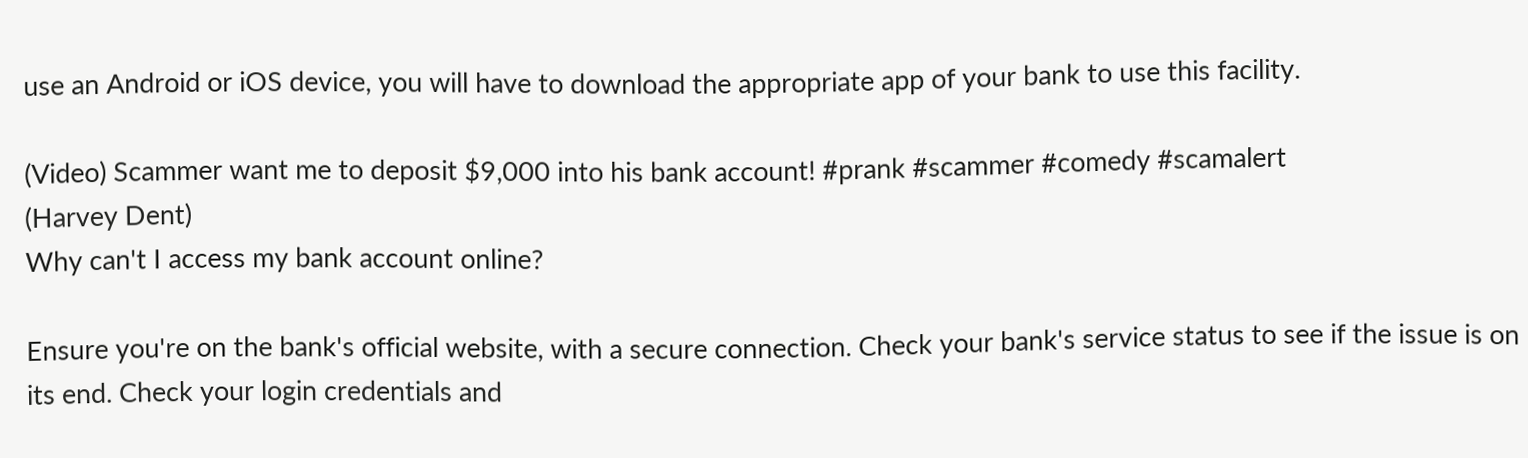use an Android or iOS device, you will have to download the appropriate app of your bank to use this facility.

(Video) Scammer want me to deposit $9,000 into his bank account! #prank #scammer #comedy #scamalert
(Harvey Dent)
Why can't I access my bank account online?

Ensure you're on the bank's official website, with a secure connection. Check your bank's service status to see if the issue is on its end. Check your login credentials and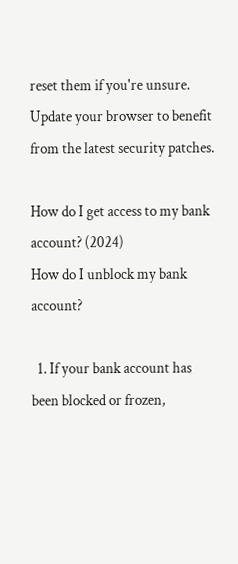reset them if you're unsure. Update your browser to benefit from the latest security patches.

How do I get access to my bank account? (2024)
How do I unblock my bank account?

  1. If your bank account has been blocked or frozen,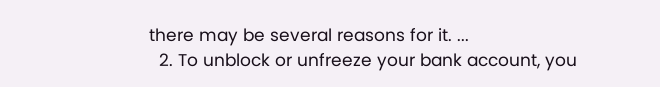there may be several reasons for it. ...
  2. To unblock or unfreeze your bank account, you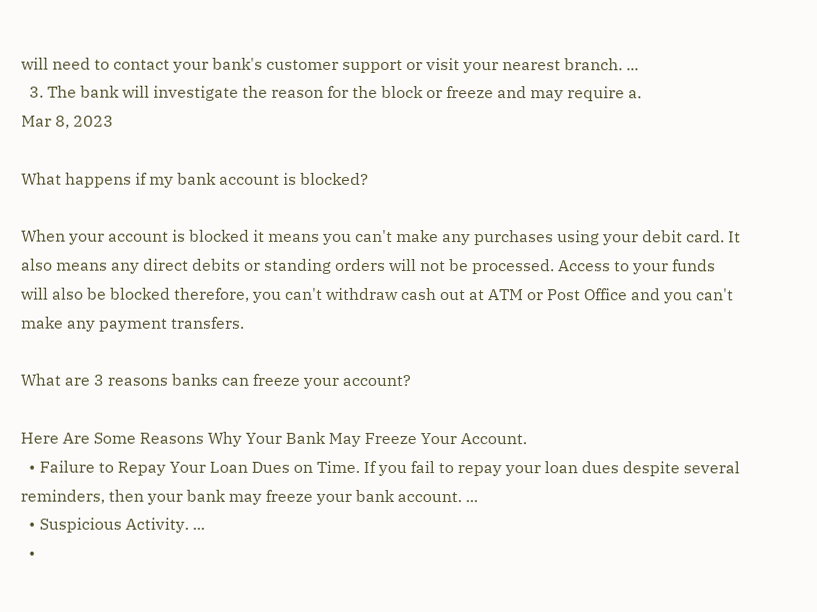will need to contact your bank's customer support or visit your nearest branch. ...
  3. The bank will investigate the reason for the block or freeze and may require a.
Mar 8, 2023

What happens if my bank account is blocked?

When your account is blocked it means you can't make any purchases using your debit card. It also means any direct debits or standing orders will not be processed. Access to your funds will also be blocked therefore, you can't withdraw cash out at ATM or Post Office and you can't make any payment transfers.

What are 3 reasons banks can freeze your account?

Here Are Some Reasons Why Your Bank May Freeze Your Account.
  • Failure to Repay Your Loan Dues on Time. If you fail to repay your loan dues despite several reminders, then your bank may freeze your bank account. ...
  • Suspicious Activity. ...
  •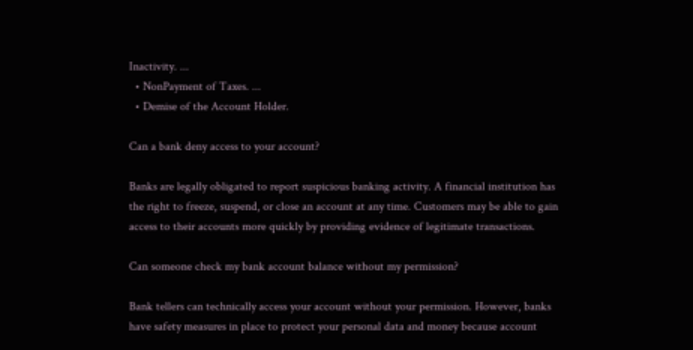Inactivity. ...
  • NonPayment of Taxes. ...
  • Demise of the Account Holder.

Can a bank deny access to your account?

Banks are legally obligated to report suspicious banking activity. A financial institution has the right to freeze, suspend, or close an account at any time. Customers may be able to gain access to their accounts more quickly by providing evidence of legitimate transactions.

Can someone check my bank account balance without my permission?

Bank tellers can technically access your account without your permission. However, banks have safety measures in place to protect your personal data and money because account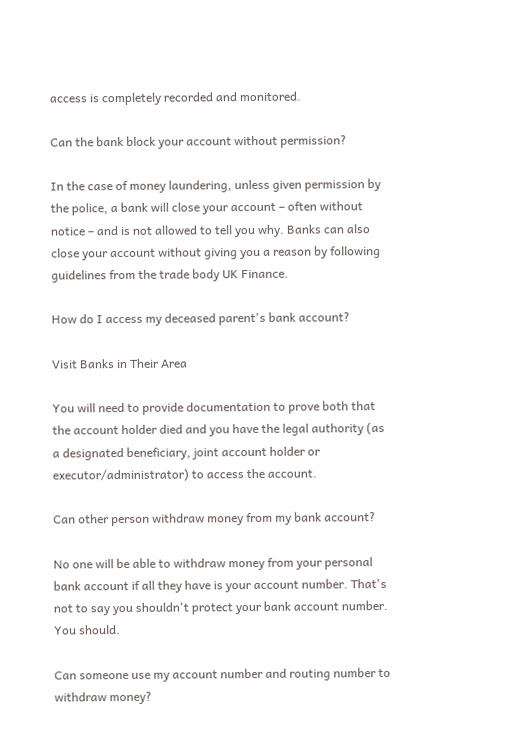access is completely recorded and monitored.

Can the bank block your account without permission?

In the case of money laundering, unless given permission by the police, a bank will close your account – often without notice – and is not allowed to tell you why. Banks can also close your account without giving you a reason by following guidelines from the trade body UK Finance.

How do I access my deceased parent's bank account?

Visit Banks in Their Area

You will need to provide documentation to prove both that the account holder died and you have the legal authority (as a designated beneficiary, joint account holder or executor/administrator) to access the account.

Can other person withdraw money from my bank account?

No one will be able to withdraw money from your personal bank account if all they have is your account number. That's not to say you shouldn't protect your bank account number. You should.

Can someone use my account number and routing number to withdraw money?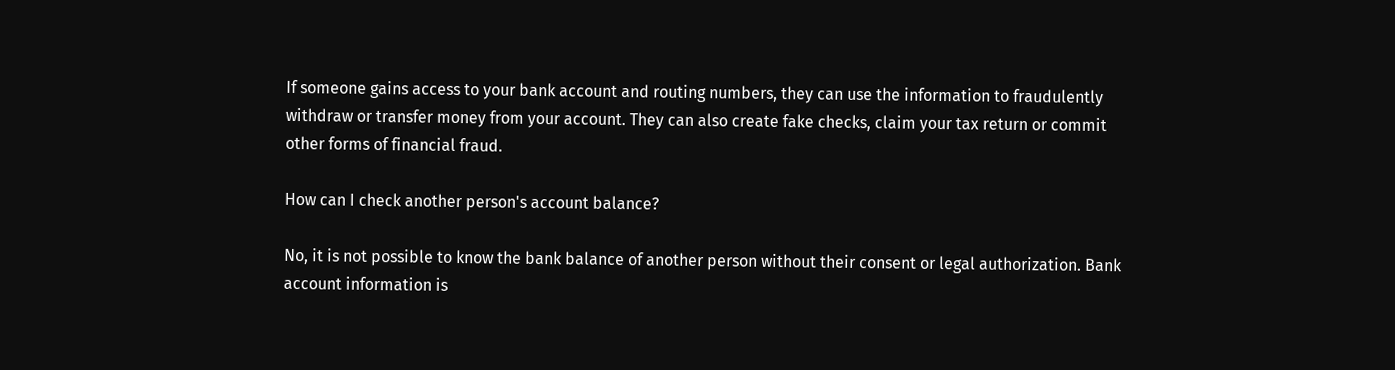If someone gains access to your bank account and routing numbers, they can use the information to fraudulently withdraw or transfer money from your account. They can also create fake checks, claim your tax return or commit other forms of financial fraud.

How can I check another person's account balance?

No, it is not possible to know the bank balance of another person without their consent or legal authorization. Bank account information is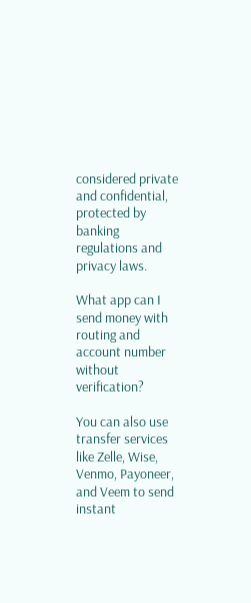considered private and confidential, protected by banking regulations and privacy laws.

What app can I send money with routing and account number without verification?

You can also use transfer services like Zelle, Wise, Venmo, Payoneer, and Veem to send instant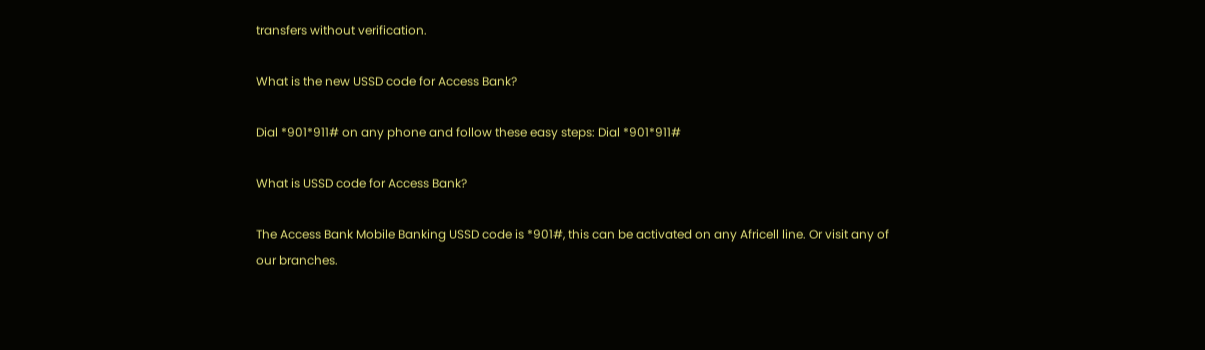transfers without verification.

What is the new USSD code for Access Bank?

Dial *901*911# on any phone and follow these easy steps: Dial *901*911#

What is USSD code for Access Bank?

The Access Bank Mobile Banking USSD code is *901#, this can be activated on any Africell line. Or visit any of our branches.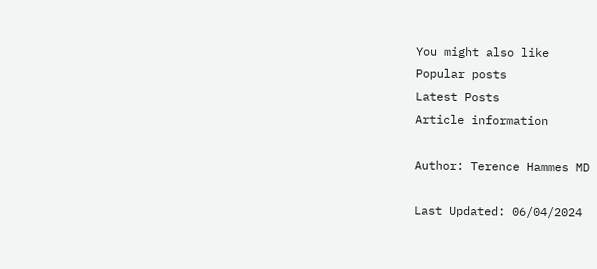You might also like
Popular posts
Latest Posts
Article information

Author: Terence Hammes MD

Last Updated: 06/04/2024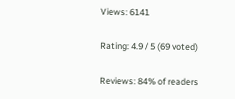Views: 6141

Rating: 4.9 / 5 (69 voted)

Reviews: 84% of readers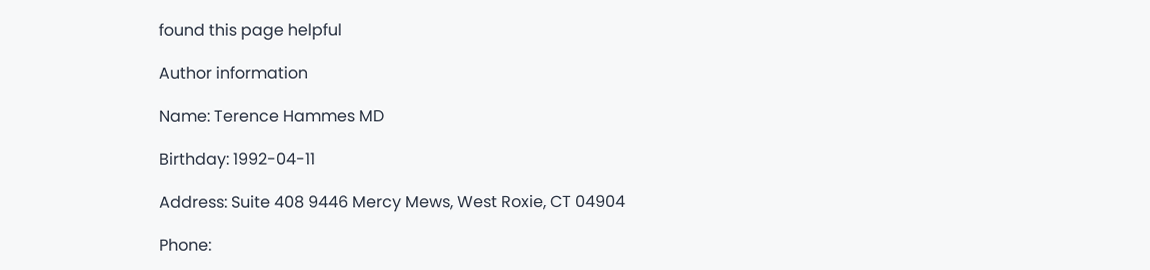found this page helpful

Author information

Name: Terence Hammes MD

Birthday: 1992-04-11

Address: Suite 408 9446 Mercy Mews, West Roxie, CT 04904

Phone: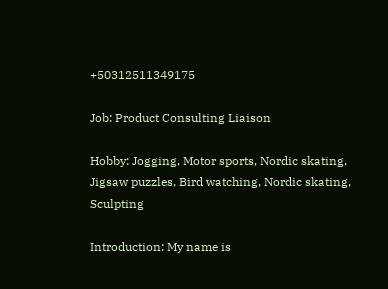+50312511349175

Job: Product Consulting Liaison

Hobby: Jogging, Motor sports, Nordic skating, Jigsaw puzzles, Bird watching, Nordic skating, Sculpting

Introduction: My name is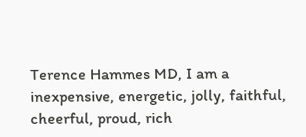Terence Hammes MD, I am a inexpensive, energetic, jolly, faithful, cheerful, proud, rich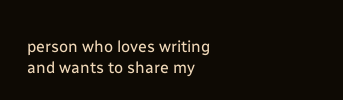person who loves writing and wants to share my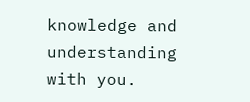knowledge and understanding with you.